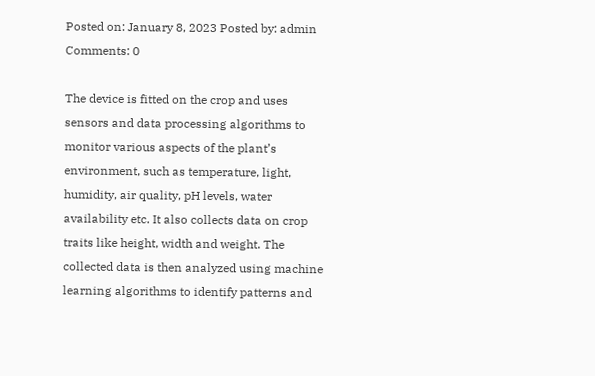Posted on: January 8, 2023 Posted by: admin Comments: 0

The device is fitted on the crop and uses sensors and data processing algorithms to monitor various aspects of the plant’s environment, such as temperature, light, humidity, air quality, pH levels, water availability etc. It also collects data on crop traits like height, width and weight. The collected data is then analyzed using machine learning algorithms to identify patterns and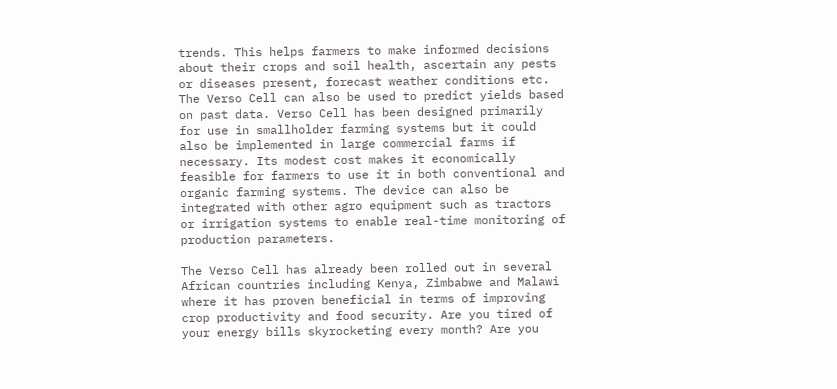trends. This helps farmers to make informed decisions about their crops and soil health, ascertain any pests or diseases present, forecast weather conditions etc. The Verso Cell can also be used to predict yields based on past data. Verso Cell has been designed primarily for use in smallholder farming systems but it could also be implemented in large commercial farms if necessary. Its modest cost makes it economically feasible for farmers to use it in both conventional and organic farming systems. The device can also be integrated with other agro equipment such as tractors or irrigation systems to enable real-time monitoring of production parameters.

The Verso Cell has already been rolled out in several African countries including Kenya, Zimbabwe and Malawi where it has proven beneficial in terms of improving crop productivity and food security. Are you tired of your energy bills skyrocketing every month? Are you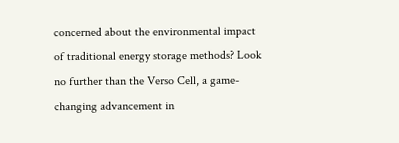concerned about the environmental impact of traditional energy storage methods? Look no further than the Verso Cell, a game-changing advancement in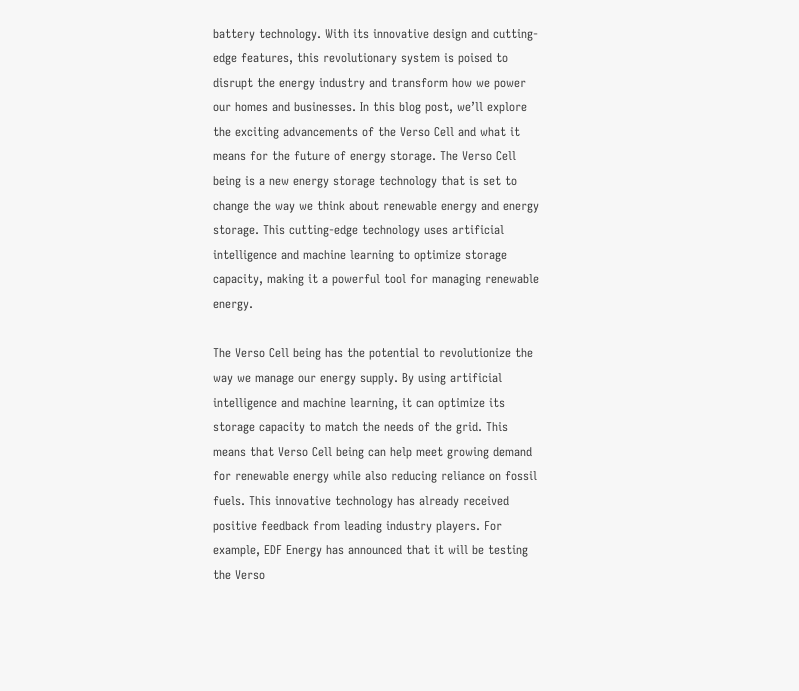battery technology. With its innovative design and cutting-edge features, this revolutionary system is poised to disrupt the energy industry and transform how we power our homes and businesses. In this blog post, we’ll explore the exciting advancements of the Verso Cell and what it means for the future of energy storage. The Verso Cell being is a new energy storage technology that is set to change the way we think about renewable energy and energy storage. This cutting-edge technology uses artificial intelligence and machine learning to optimize storage capacity, making it a powerful tool for managing renewable energy.

The Verso Cell being has the potential to revolutionize the way we manage our energy supply. By using artificial intelligence and machine learning, it can optimize its storage capacity to match the needs of the grid. This means that Verso Cell being can help meet growing demand for renewable energy while also reducing reliance on fossil fuels. This innovative technology has already received positive feedback from leading industry players. For example, EDF Energy has announced that it will be testing the Verso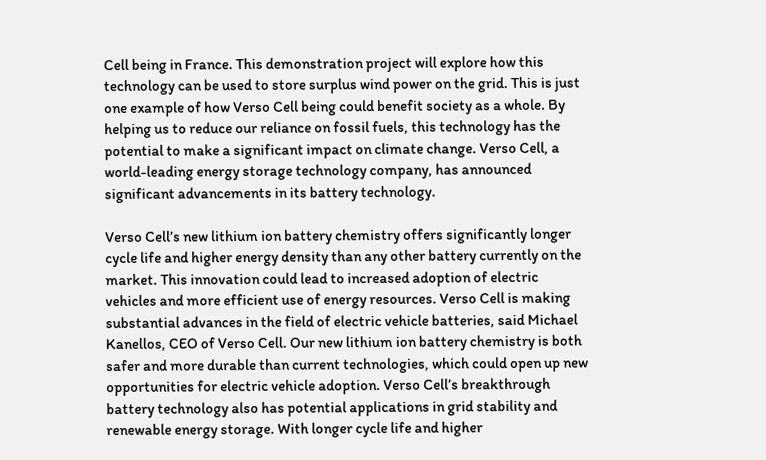Cell being in France. This demonstration project will explore how this technology can be used to store surplus wind power on the grid. This is just one example of how Verso Cell being could benefit society as a whole. By helping us to reduce our reliance on fossil fuels, this technology has the potential to make a significant impact on climate change. Verso Cell, a world-leading energy storage technology company, has announced significant advancements in its battery technology.

Verso Cell’s new lithium ion battery chemistry offers significantly longer cycle life and higher energy density than any other battery currently on the market. This innovation could lead to increased adoption of electric vehicles and more efficient use of energy resources. Verso Cell is making substantial advances in the field of electric vehicle batteries, said Michael Kanellos, CEO of Verso Cell. Our new lithium ion battery chemistry is both safer and more durable than current technologies, which could open up new opportunities for electric vehicle adoption. Verso Cell’s breakthrough battery technology also has potential applications in grid stability and renewable energy storage. With longer cycle life and higher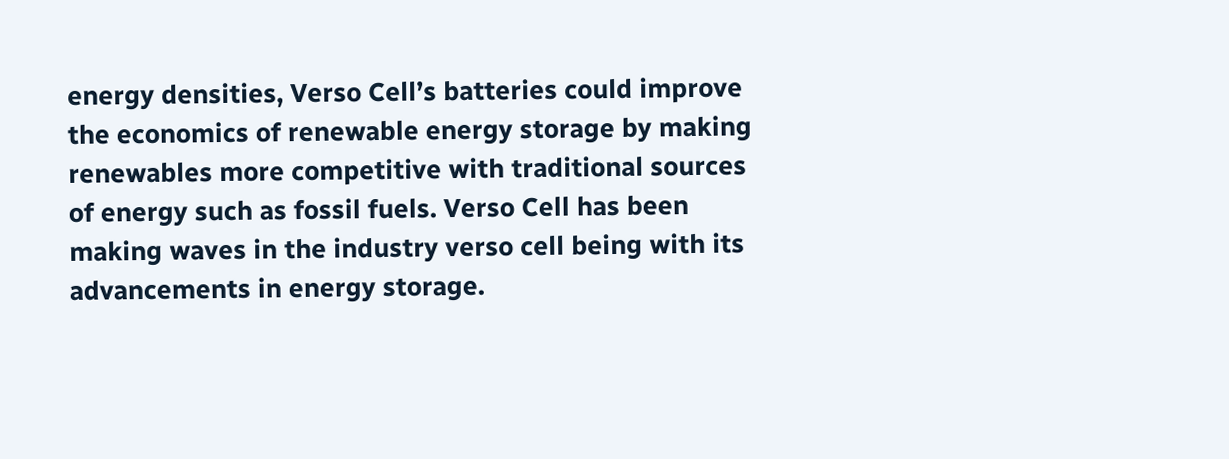energy densities, Verso Cell’s batteries could improve the economics of renewable energy storage by making renewables more competitive with traditional sources of energy such as fossil fuels. Verso Cell has been making waves in the industry verso cell being with its advancements in energy storage.